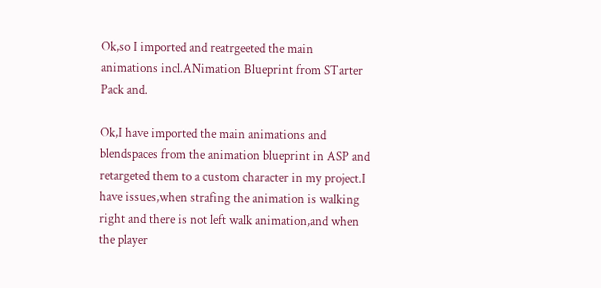Ok,so I imported and reatrgeeted the main animations incl.ANimation Blueprint from STarter Pack and.

Ok,I have imported the main animations and blendspaces from the animation blueprint in ASP and retargeted them to a custom character in my project.I have issues,when strafing the animation is walking right and there is not left walk animation,and when the player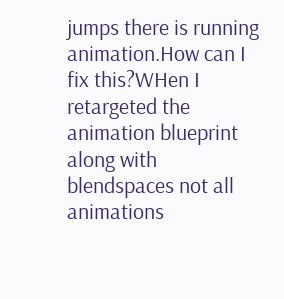jumps there is running animation.How can I fix this?WHen I retargeted the animation blueprint along with blendspaces not all animations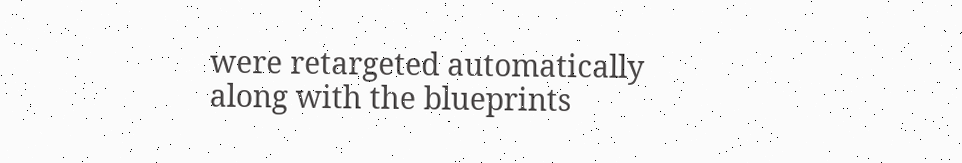were retargeted automatically along with the blueprints